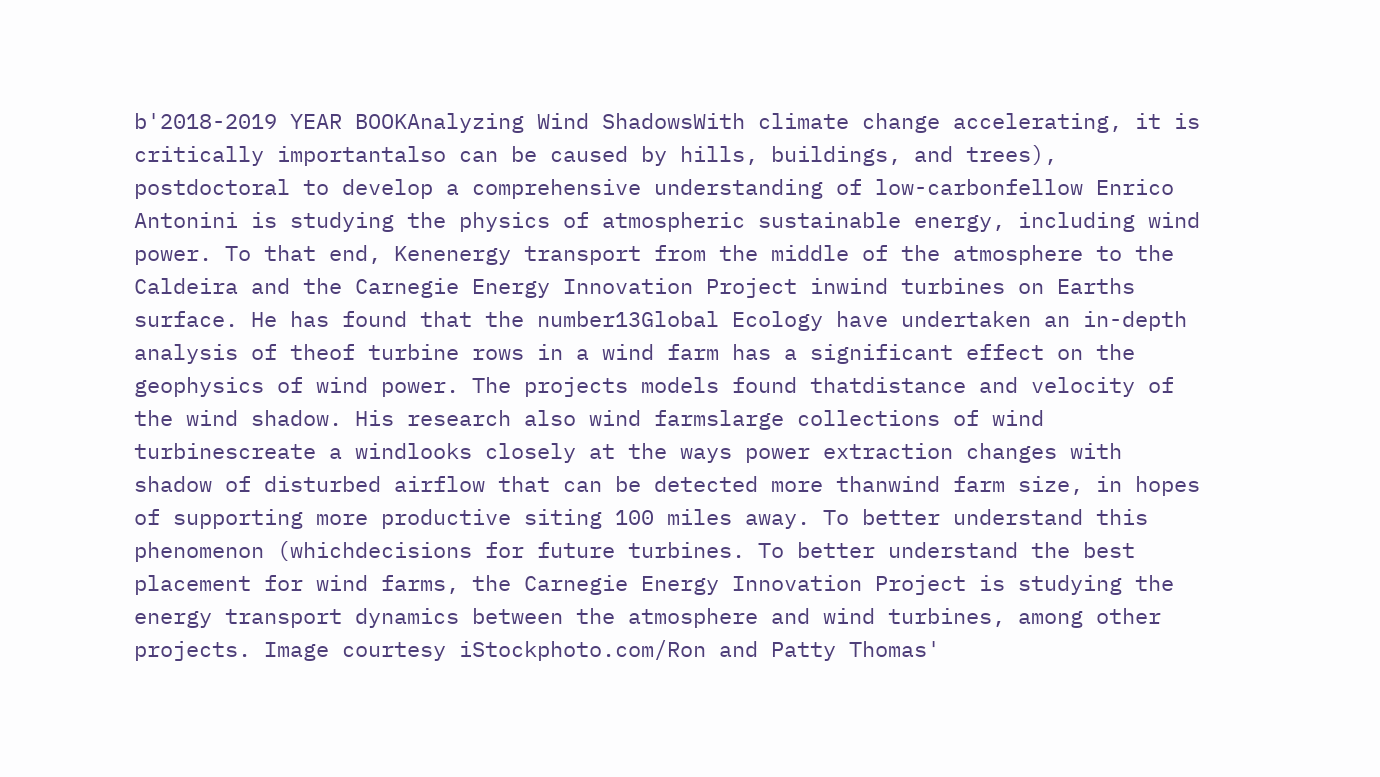b'2018-2019 YEAR BOOKAnalyzing Wind ShadowsWith climate change accelerating, it is critically importantalso can be caused by hills, buildings, and trees), postdoctoral to develop a comprehensive understanding of low-carbonfellow Enrico Antonini is studying the physics of atmospheric sustainable energy, including wind power. To that end, Kenenergy transport from the middle of the atmosphere to the Caldeira and the Carnegie Energy Innovation Project inwind turbines on Earths surface. He has found that the number13Global Ecology have undertaken an in-depth analysis of theof turbine rows in a wind farm has a significant effect on the geophysics of wind power. The projects models found thatdistance and velocity of the wind shadow. His research also wind farmslarge collections of wind turbinescreate a windlooks closely at the ways power extraction changes with shadow of disturbed airflow that can be detected more thanwind farm size, in hopes of supporting more productive siting 100 miles away. To better understand this phenomenon (whichdecisions for future turbines. To better understand the best placement for wind farms, the Carnegie Energy Innovation Project is studying the energy transport dynamics between the atmosphere and wind turbines, among other projects. Image courtesy iStockphoto.com/Ron and Patty Thomas'